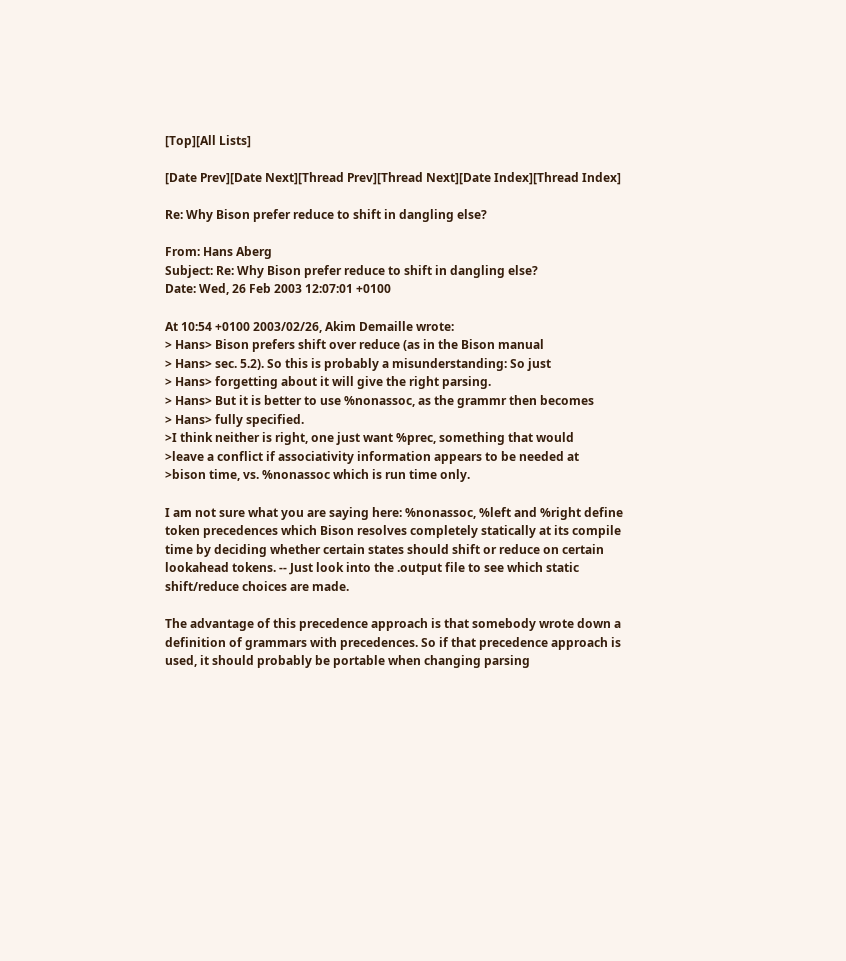[Top][All Lists]

[Date Prev][Date Next][Thread Prev][Thread Next][Date Index][Thread Index]

Re: Why Bison prefer reduce to shift in dangling else?

From: Hans Aberg
Subject: Re: Why Bison prefer reduce to shift in dangling else?
Date: Wed, 26 Feb 2003 12:07:01 +0100

At 10:54 +0100 2003/02/26, Akim Demaille wrote:
> Hans> Bison prefers shift over reduce (as in the Bison manual
> Hans> sec. 5.2). So this is probably a misunderstanding: So just
> Hans> forgetting about it will give the right parsing.
> Hans> But it is better to use %nonassoc, as the grammr then becomes
> Hans> fully specified.
>I think neither is right, one just want %prec, something that would
>leave a conflict if associativity information appears to be needed at
>bison time, vs. %nonassoc which is run time only.

I am not sure what you are saying here: %nonassoc, %left and %right define
token precedences which Bison resolves completely statically at its compile
time by deciding whether certain states should shift or reduce on certain
lookahead tokens. -- Just look into the .output file to see which static
shift/reduce choices are made.

The advantage of this precedence approach is that somebody wrote down a
definition of grammars with precedences. So if that precedence approach is
used, it should probably be portable when changing parsing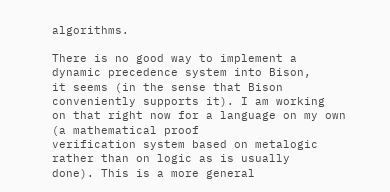algorithms.

There is no good way to implement a dynamic precedence system into Bison,
it seems (in the sense that Bison conveniently supports it). I am working
on that right now for a language on my own (a mathematical proof
verification system based on metalogic rather than on logic as is usually
done). This is a more general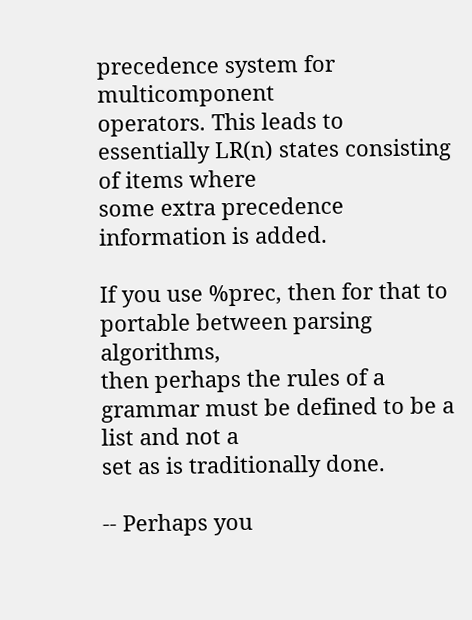precedence system for multicomponent
operators. This leads to essentially LR(n) states consisting of items where
some extra precedence information is added.

If you use %prec, then for that to portable between parsing algorithms,
then perhaps the rules of a grammar must be defined to be a list and not a
set as is traditionally done.

-- Perhaps you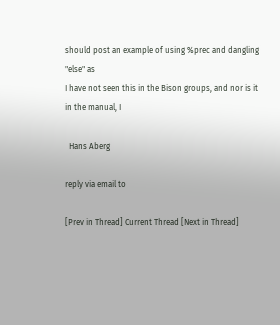should post an example of using %prec and dangling "else" as
I have not seen this in the Bison groups, and nor is it in the manual, I

  Hans Aberg

reply via email to

[Prev in Thread] Current Thread [Next in Thread]